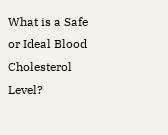What is a Safe or Ideal Blood Cholesterol Level?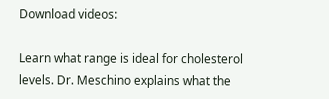Download videos:

Learn what range is ideal for cholesterol levels. Dr. Meschino explains what the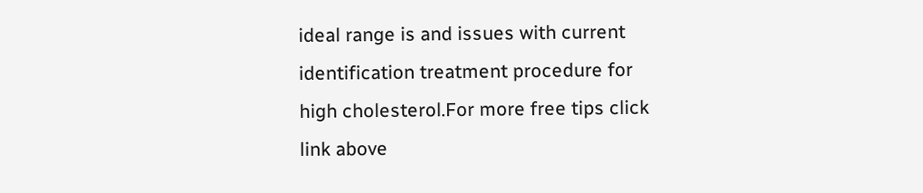ideal range is and issues with current identification treatment procedure for high cholesterol.For more free tips click link above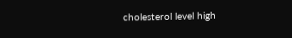cholesterol level high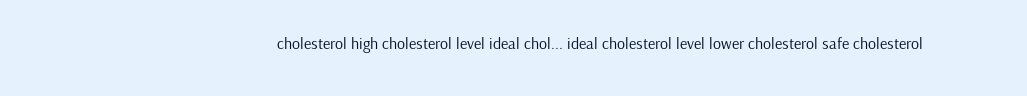cholesterol high cholesterol level ideal chol... ideal cholesterol level lower cholesterol safe cholesterol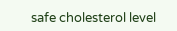safe cholesterol level